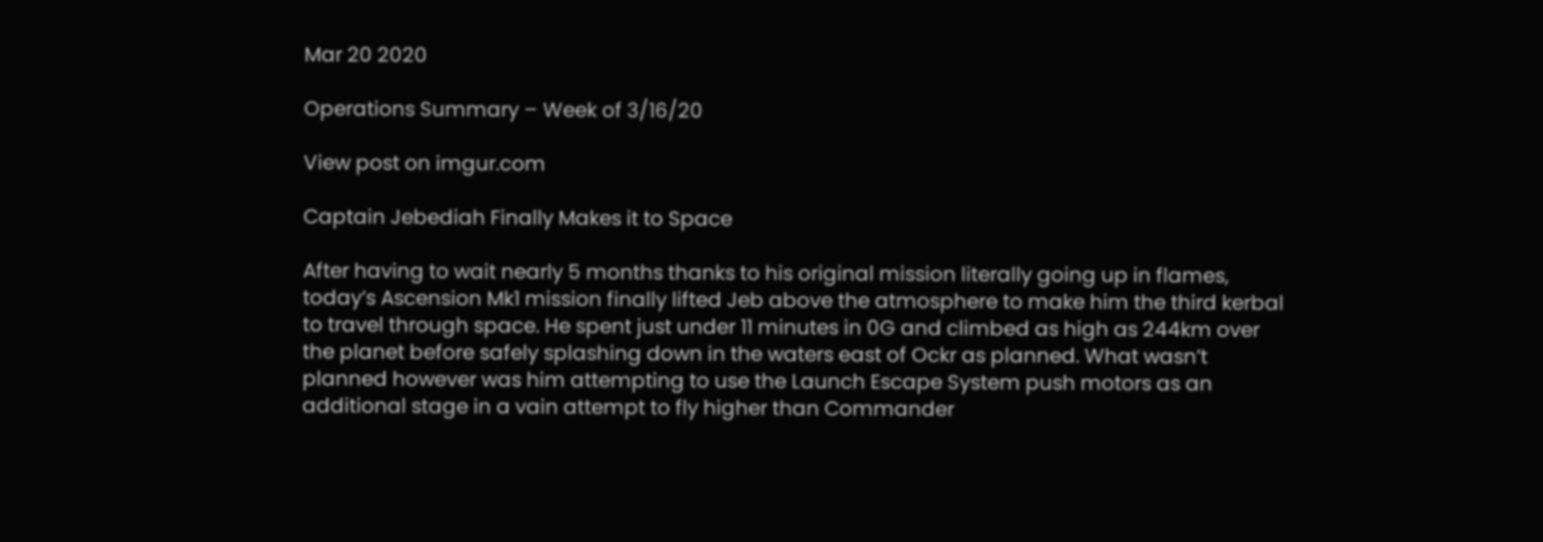Mar 20 2020

Operations Summary – Week of 3/16/20

View post on imgur.com

Captain Jebediah Finally Makes it to Space

After having to wait nearly 5 months thanks to his original mission literally going up in flames, today’s Ascension Mk1 mission finally lifted Jeb above the atmosphere to make him the third kerbal to travel through space. He spent just under 11 minutes in 0G and climbed as high as 244km over the planet before safely splashing down in the waters east of Ockr as planned. What wasn’t planned however was him attempting to use the Launch Escape System push motors as an additional stage in a vain attempt to fly higher than Commander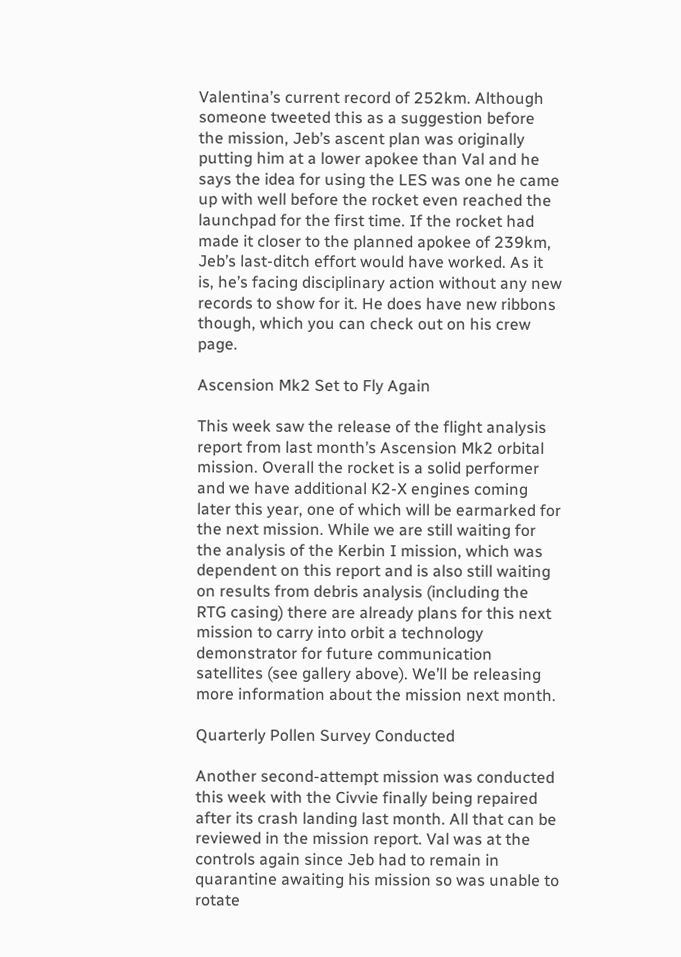Valentina’s current record of 252km. Although someone tweeted this as a suggestion before the mission, Jeb’s ascent plan was originally putting him at a lower apokee than Val and he says the idea for using the LES was one he came up with well before the rocket even reached the launchpad for the first time. If the rocket had made it closer to the planned apokee of 239km, Jeb’s last-ditch effort would have worked. As it is, he’s facing disciplinary action without any new records to show for it. He does have new ribbons though, which you can check out on his crew page.

Ascension Mk2 Set to Fly Again

This week saw the release of the flight analysis report from last month’s Ascension Mk2 orbital mission. Overall the rocket is a solid performer and we have additional K2-X engines coming later this year, one of which will be earmarked for the next mission. While we are still waiting for the analysis of the Kerbin I mission, which was dependent on this report and is also still waiting on results from debris analysis (including the RTG casing) there are already plans for this next mission to carry into orbit a technology demonstrator for future communication satellites (see gallery above). We’ll be releasing more information about the mission next month.

Quarterly Pollen Survey Conducted

Another second-attempt mission was conducted this week with the Civvie finally being repaired after its crash landing last month. All that can be reviewed in the mission report. Val was at the controls again since Jeb had to remain in quarantine awaiting his mission so was unable to rotate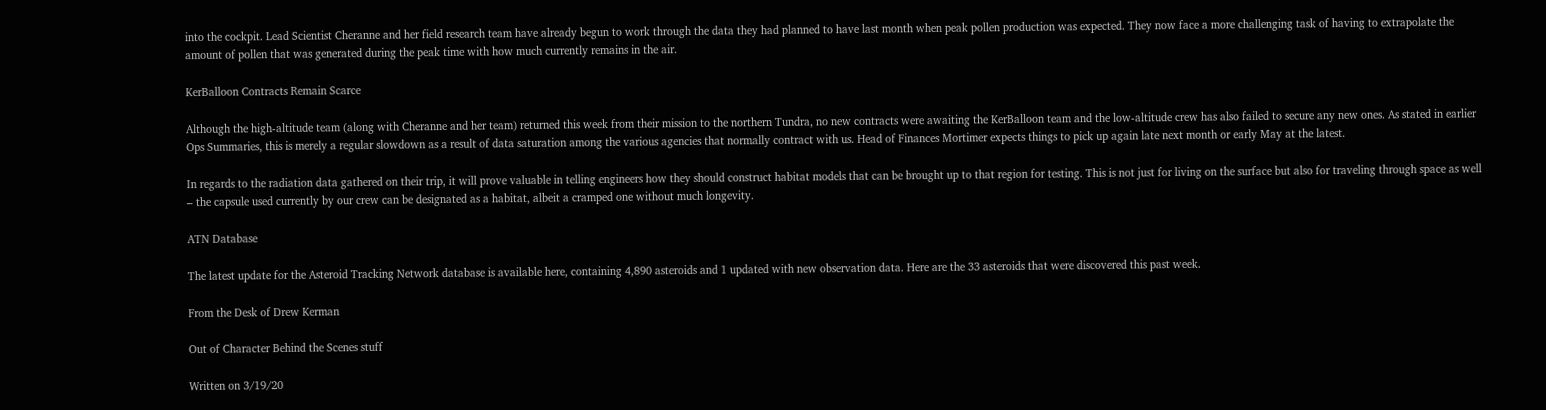into the cockpit. Lead Scientist Cheranne and her field research team have already begun to work through the data they had planned to have last month when peak pollen production was expected. They now face a more challenging task of having to extrapolate the amount of pollen that was generated during the peak time with how much currently remains in the air.

KerBalloon Contracts Remain Scarce

Although the high-altitude team (along with Cheranne and her team) returned this week from their mission to the northern Tundra, no new contracts were awaiting the KerBalloon team and the low-altitude crew has also failed to secure any new ones. As stated in earlier Ops Summaries, this is merely a regular slowdown as a result of data saturation among the various agencies that normally contract with us. Head of Finances Mortimer expects things to pick up again late next month or early May at the latest.

In regards to the radiation data gathered on their trip, it will prove valuable in telling engineers how they should construct habitat models that can be brought up to that region for testing. This is not just for living on the surface but also for traveling through space as well – the capsule used currently by our crew can be designated as a habitat, albeit a cramped one without much longevity.

ATN Database

The latest update for the Asteroid Tracking Network database is available here, containing 4,890 asteroids and 1 updated with new observation data. Here are the 33 asteroids that were discovered this past week.

From the Desk of Drew Kerman

Out of Character Behind the Scenes stuff

Written on 3/19/20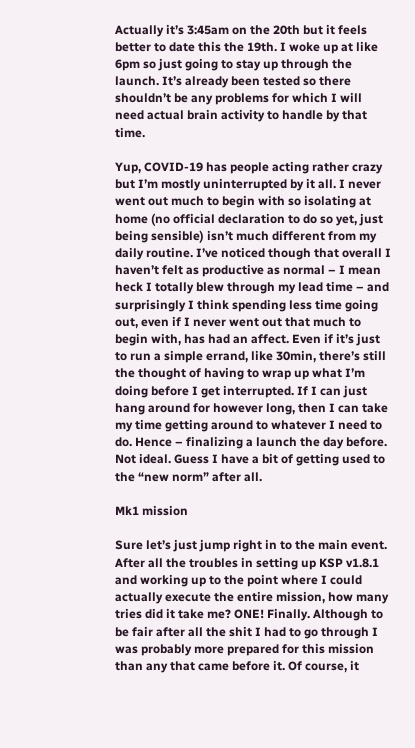Actually it’s 3:45am on the 20th but it feels better to date this the 19th. I woke up at like 6pm so just going to stay up through the launch. It’s already been tested so there shouldn’t be any problems for which I will need actual brain activity to handle by that time.

Yup, COVID-19 has people acting rather crazy but I’m mostly uninterrupted by it all. I never went out much to begin with so isolating at home (no official declaration to do so yet, just being sensible) isn’t much different from my daily routine. I’ve noticed though that overall I haven’t felt as productive as normal – I mean heck I totally blew through my lead time – and surprisingly I think spending less time going out, even if I never went out that much to begin with, has had an affect. Even if it’s just to run a simple errand, like 30min, there’s still the thought of having to wrap up what I’m doing before I get interrupted. If I can just hang around for however long, then I can take my time getting around to whatever I need to do. Hence – finalizing a launch the day before. Not ideal. Guess I have a bit of getting used to the “new norm” after all.

Mk1 mission

Sure let’s just jump right in to the main event. After all the troubles in setting up KSP v1.8.1 and working up to the point where I could actually execute the entire mission, how many tries did it take me? ONE! Finally. Although to be fair after all the shit I had to go through I was probably more prepared for this mission than any that came before it. Of course, it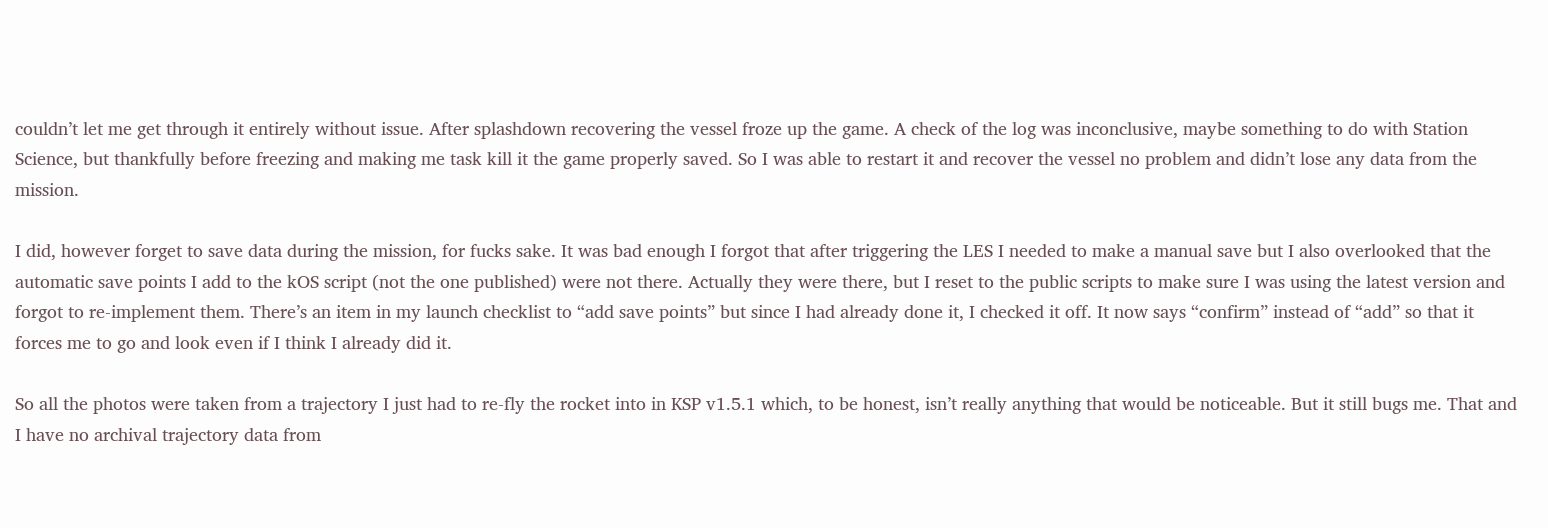couldn’t let me get through it entirely without issue. After splashdown recovering the vessel froze up the game. A check of the log was inconclusive, maybe something to do with Station Science, but thankfully before freezing and making me task kill it the game properly saved. So I was able to restart it and recover the vessel no problem and didn’t lose any data from the mission.

I did, however forget to save data during the mission, for fucks sake. It was bad enough I forgot that after triggering the LES I needed to make a manual save but I also overlooked that the automatic save points I add to the kOS script (not the one published) were not there. Actually they were there, but I reset to the public scripts to make sure I was using the latest version and forgot to re-implement them. There’s an item in my launch checklist to “add save points” but since I had already done it, I checked it off. It now says “confirm” instead of “add” so that it forces me to go and look even if I think I already did it.

So all the photos were taken from a trajectory I just had to re-fly the rocket into in KSP v1.5.1 which, to be honest, isn’t really anything that would be noticeable. But it still bugs me. That and I have no archival trajectory data from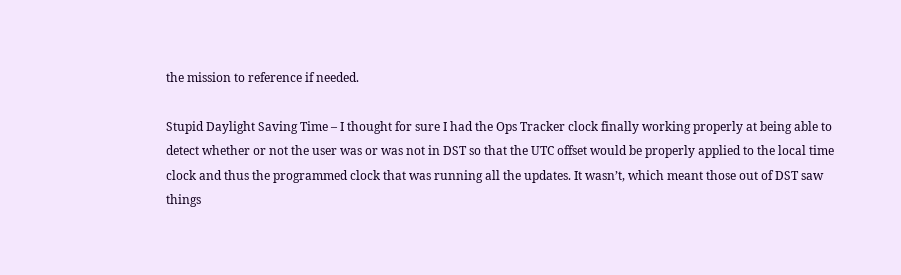the mission to reference if needed.

Stupid Daylight Saving Time – I thought for sure I had the Ops Tracker clock finally working properly at being able to detect whether or not the user was or was not in DST so that the UTC offset would be properly applied to the local time clock and thus the programmed clock that was running all the updates. It wasn’t, which meant those out of DST saw things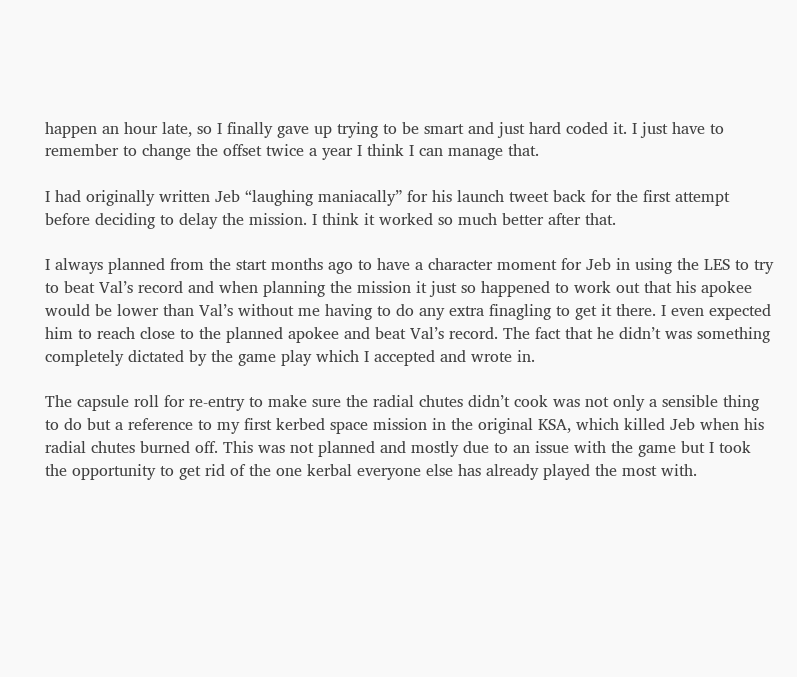happen an hour late, so I finally gave up trying to be smart and just hard coded it. I just have to remember to change the offset twice a year I think I can manage that.

I had originally written Jeb “laughing maniacally” for his launch tweet back for the first attempt before deciding to delay the mission. I think it worked so much better after that.

I always planned from the start months ago to have a character moment for Jeb in using the LES to try to beat Val’s record and when planning the mission it just so happened to work out that his apokee would be lower than Val’s without me having to do any extra finagling to get it there. I even expected him to reach close to the planned apokee and beat Val’s record. The fact that he didn’t was something completely dictated by the game play which I accepted and wrote in.

The capsule roll for re-entry to make sure the radial chutes didn’t cook was not only a sensible thing to do but a reference to my first kerbed space mission in the original KSA, which killed Jeb when his radial chutes burned off. This was not planned and mostly due to an issue with the game but I took the opportunity to get rid of the one kerbal everyone else has already played the most with.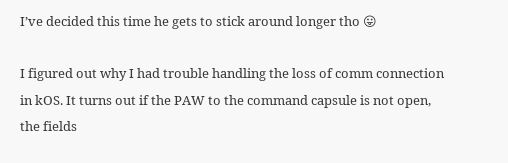I’ve decided this time he gets to stick around longer tho 😛

I figured out why I had trouble handling the loss of comm connection in kOS. It turns out if the PAW to the command capsule is not open, the fields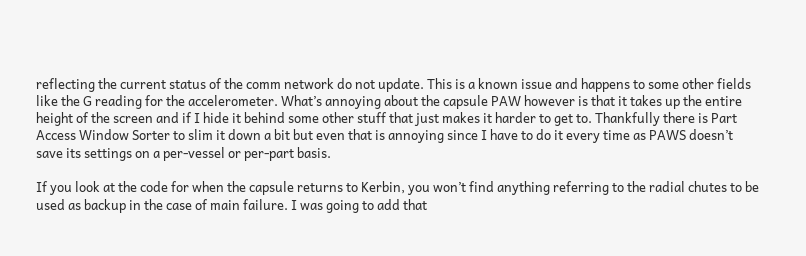reflecting the current status of the comm network do not update. This is a known issue and happens to some other fields like the G reading for the accelerometer. What’s annoying about the capsule PAW however is that it takes up the entire height of the screen and if I hide it behind some other stuff that just makes it harder to get to. Thankfully there is Part Access Window Sorter to slim it down a bit but even that is annoying since I have to do it every time as PAWS doesn’t save its settings on a per-vessel or per-part basis.

If you look at the code for when the capsule returns to Kerbin, you won’t find anything referring to the radial chutes to be used as backup in the case of main failure. I was going to add that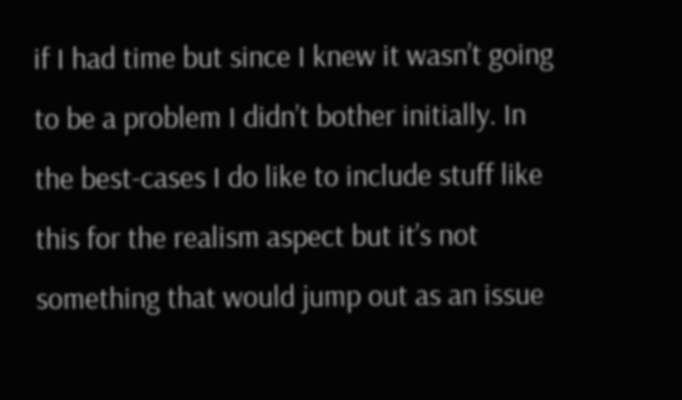if I had time but since I knew it wasn’t going to be a problem I didn’t bother initially. In the best-cases I do like to include stuff like this for the realism aspect but it’s not something that would jump out as an issue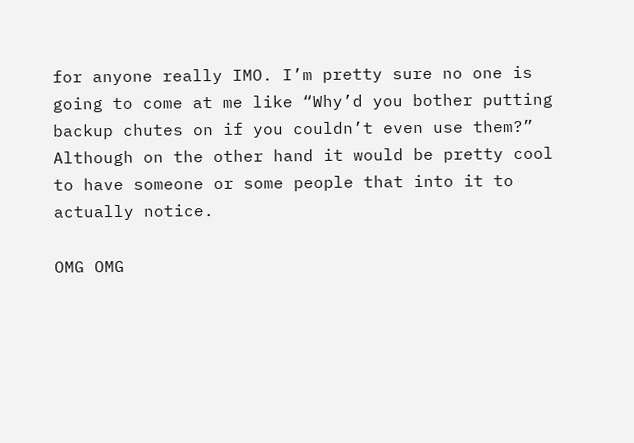for anyone really IMO. I’m pretty sure no one is going to come at me like “Why’d you bother putting backup chutes on if you couldn’t even use them?” Although on the other hand it would be pretty cool to have someone or some people that into it to actually notice.

OMG OMG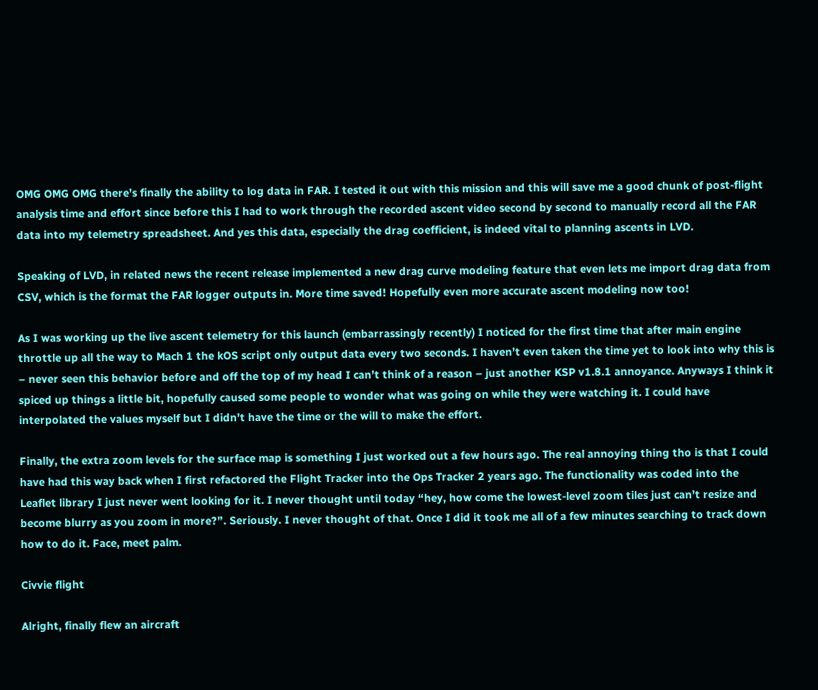OMG OMG OMG there’s finally the ability to log data in FAR. I tested it out with this mission and this will save me a good chunk of post-flight analysis time and effort since before this I had to work through the recorded ascent video second by second to manually record all the FAR data into my telemetry spreadsheet. And yes this data, especially the drag coefficient, is indeed vital to planning ascents in LVD.

Speaking of LVD, in related news the recent release implemented a new drag curve modeling feature that even lets me import drag data from CSV, which is the format the FAR logger outputs in. More time saved! Hopefully even more accurate ascent modeling now too!

As I was working up the live ascent telemetry for this launch (embarrassingly recently) I noticed for the first time that after main engine throttle up all the way to Mach 1 the kOS script only output data every two seconds. I haven’t even taken the time yet to look into why this is – never seen this behavior before and off the top of my head I can’t think of a reason – just another KSP v1.8.1 annoyance. Anyways I think it spiced up things a little bit, hopefully caused some people to wonder what was going on while they were watching it. I could have interpolated the values myself but I didn’t have the time or the will to make the effort.

Finally, the extra zoom levels for the surface map is something I just worked out a few hours ago. The real annoying thing tho is that I could have had this way back when I first refactored the Flight Tracker into the Ops Tracker 2 years ago. The functionality was coded into the Leaflet library I just never went looking for it. I never thought until today “hey, how come the lowest-level zoom tiles just can’t resize and become blurry as you zoom in more?”. Seriously. I never thought of that. Once I did it took me all of a few minutes searching to track down how to do it. Face, meet palm.

Civvie flight

Alright, finally flew an aircraft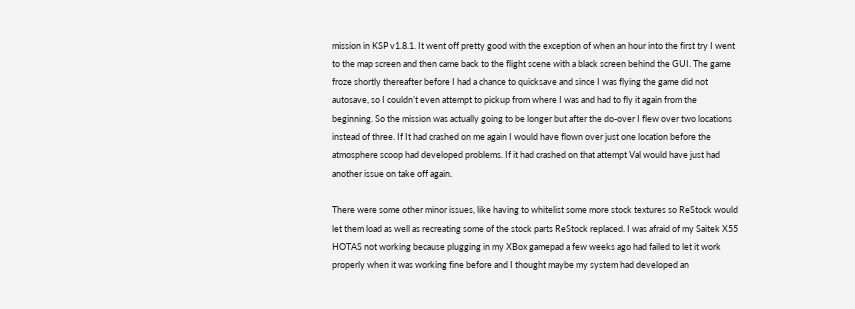mission in KSP v1.8.1. It went off pretty good with the exception of when an hour into the first try I went to the map screen and then came back to the flight scene with a black screen behind the GUI. The game froze shortly thereafter before I had a chance to quicksave and since I was flying the game did not autosave, so I couldn’t even attempt to pickup from where I was and had to fly it again from the beginning. So the mission was actually going to be longer but after the do-over I flew over two locations instead of three. If It had crashed on me again I would have flown over just one location before the atmosphere scoop had developed problems. If it had crashed on that attempt Val would have just had another issue on take off again.

There were some other minor issues, like having to whitelist some more stock textures so ReStock would let them load as well as recreating some of the stock parts ReStock replaced. I was afraid of my Saitek X55 HOTAS not working because plugging in my XBox gamepad a few weeks ago had failed to let it work properly when it was working fine before and I thought maybe my system had developed an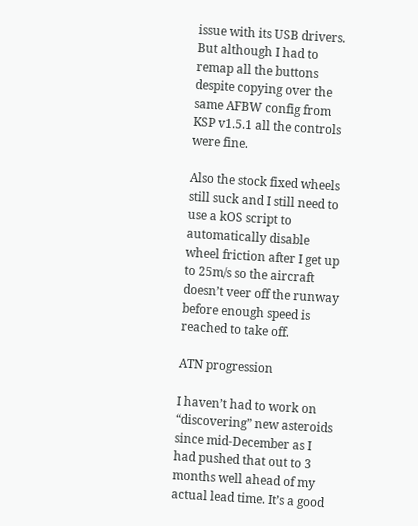issue with its USB drivers. But although I had to remap all the buttons despite copying over the same AFBW config from KSP v1.5.1 all the controls were fine.

Also the stock fixed wheels still suck and I still need to use a kOS script to automatically disable wheel friction after I get up to 25m/s so the aircraft doesn’t veer off the runway before enough speed is reached to take off.

ATN progression

I haven’t had to work on “discovering” new asteroids since mid-December as I had pushed that out to 3 months well ahead of my actual lead time. It’s a good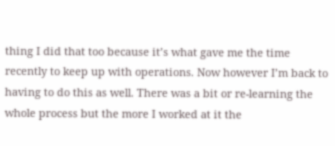thing I did that too because it’s what gave me the time recently to keep up with operations. Now however I’m back to having to do this as well. There was a bit or re-learning the whole process but the more I worked at it the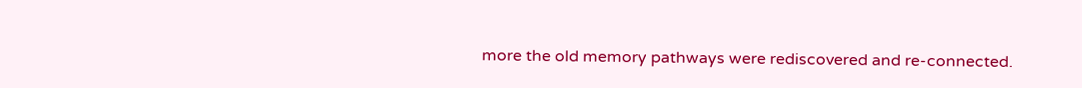more the old memory pathways were rediscovered and re-connected.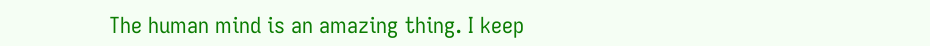The human mind is an amazing thing. I keep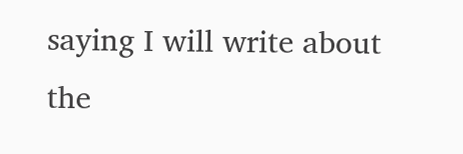saying I will write about the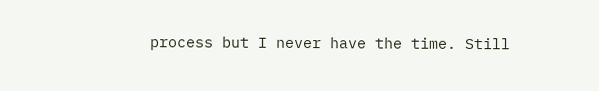process but I never have the time. Still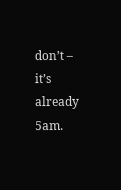don’t – it’s already 5am.